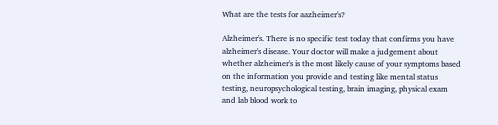What are the tests for aazheimer's?

Alzheimer's. There is no specific test today that confirms you have alzheimer's disease. Your doctor will make a judgement about whether alzheimer's is the most likely cause of your symptoms based on the information you provide and testing like mental status testing, neuropsychological testing, brain imaging, physical exam and lab blood work to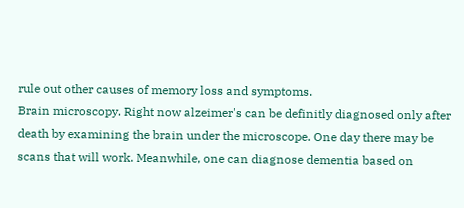rule out other causes of memory loss and symptoms.
Brain microscopy. Right now alzeimer's can be definitly diagnosed only after death by examining the brain under the microscope. One day there may be scans that will work. Meanwhile, one can diagnose dementia based on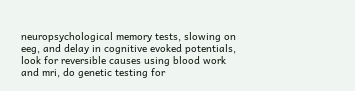neuropsychological memory tests, slowing on eeg, and delay in cognitive evoked potentials, look for reversible causes using blood work and mri, do genetic testing for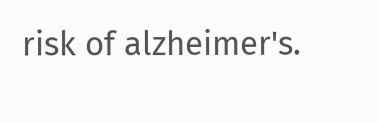risk of alzheimer's.